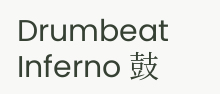Drumbeat Inferno 鼓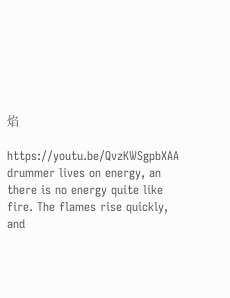焰

https://youtu.be/QvzKWSgpbXAA drummer lives on energy, an there is no energy quite like fire. The flames rise quickly, and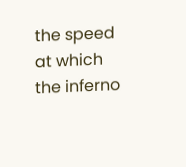the speed at which the inferno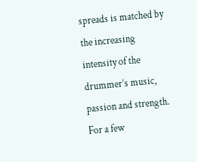spreads is matched by the increasing intensity of the drummer’s music, passion and strength. For a few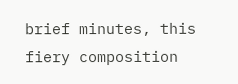brief minutes, this fiery composition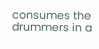consumes the drummers in a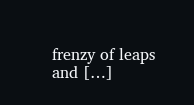frenzy of leaps and […]